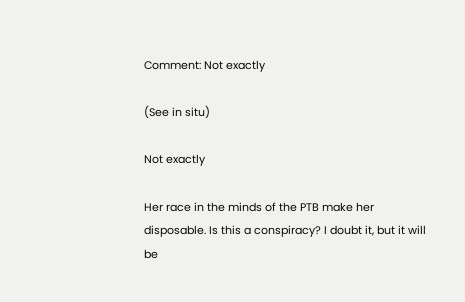Comment: Not exactly

(See in situ)

Not exactly

Her race in the minds of the PTB make her disposable. Is this a conspiracy? I doubt it, but it will be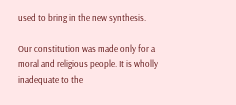used to bring in the new synthesis.

Our constitution was made only for a moral and religious people. It is wholly inadequate to the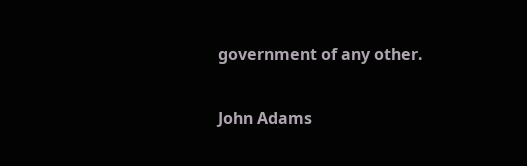government of any other.

John Adams